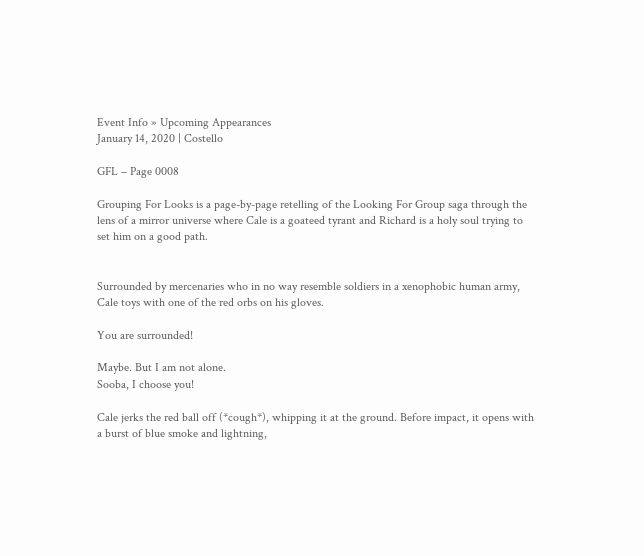Event Info » Upcoming Appearances
January 14, 2020 | Costello

GFL – Page 0008

Grouping For Looks is a page-by-page retelling of the Looking For Group saga through the lens of a mirror universe where Cale is a goateed tyrant and Richard is a holy soul trying to set him on a good path.


Surrounded by mercenaries who in no way resemble soldiers in a xenophobic human army, Cale toys with one of the red orbs on his gloves.

You are surrounded!

Maybe. But I am not alone.
Sooba, I choose you!

Cale jerks the red ball off (*cough*), whipping it at the ground. Before impact, it opens with a burst of blue smoke and lightning,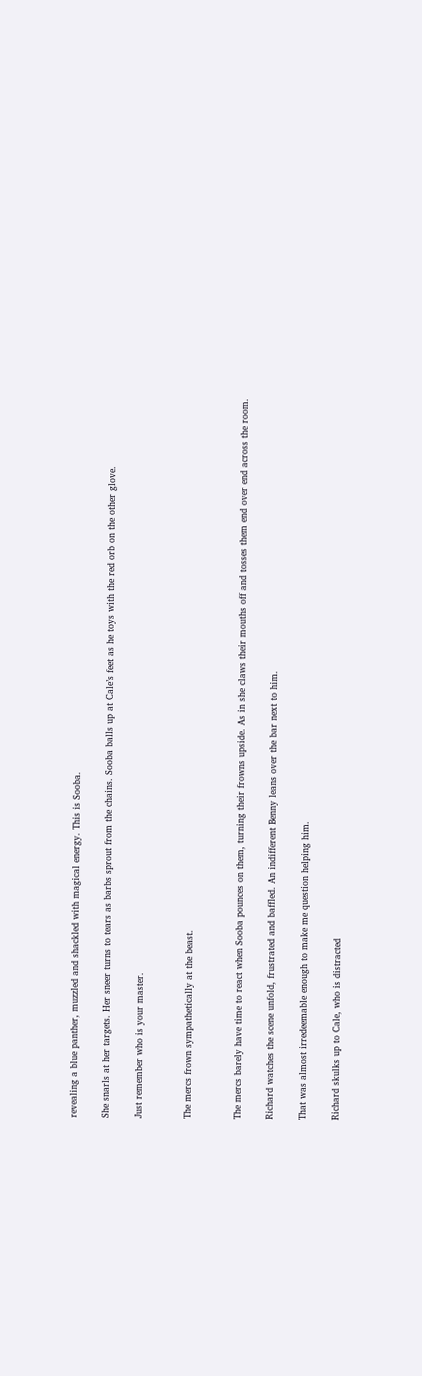revealing a blue panther, muzzled and shackled with magical energy. This is Sooba.

She snarls at her targets. Her sneer turns to tears as barbs sprout from the chains. Sooba balls up at Cale’s feet as he toys with the red orb on the other glove.

Just remember who is your master.


The mercs frown sympathetically at the beast.


The mercs barely have time to react when Sooba pounces on them, turning their frowns upside. As in she claws their mouths off and tosses them end over end across the room.

Richard watches the scene unfold, frustrated and baffled. An indifferent Benny leans over the bar next to him.

That was almost irredeemable enough to make me question helping him.

Richard skulks up to Cale, who is distracted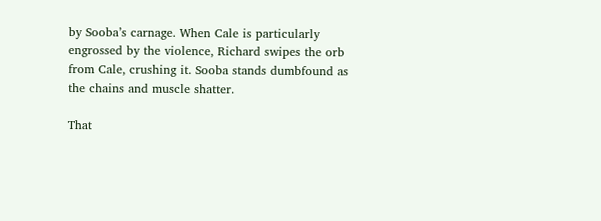by Sooba’s carnage. When Cale is particularly engrossed by the violence, Richard swipes the orb from Cale, crushing it. Sooba stands dumbfound as the chains and muscle shatter.

That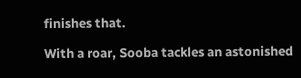finishes that.

With a roar, Sooba tackles an astonished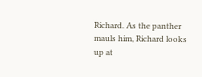Richard. As the panther mauls him, Richard looks up at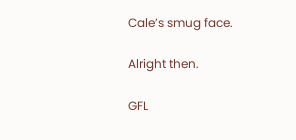Cale’s smug face.

Alright then.

GFL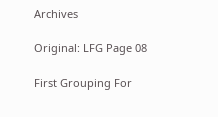Archives

Original: LFG Page 08

First Grouping For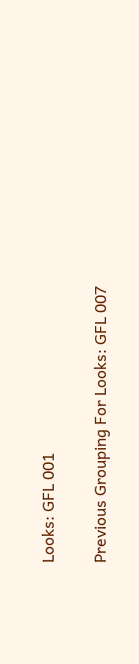Looks: GFL 001

Previous Grouping For Looks: GFL 007